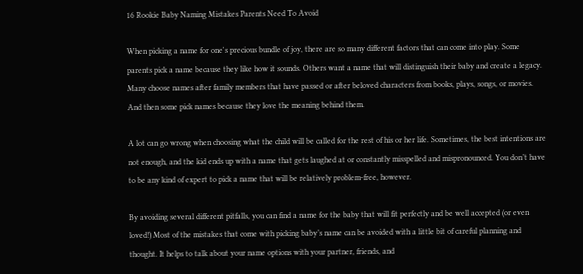16 Rookie Baby Naming Mistakes Parents Need To Avoid

When picking a name for one's precious bundle of joy, there are so many different factors that can come into play. Some parents pick a name because they like how it sounds. Others want a name that will distinguish their baby and create a legacy. Many choose names after family members that have passed or after beloved characters from books, plays, songs, or movies. And then some pick names because they love the meaning behind them.

A lot can go wrong when choosing what the child will be called for the rest of his or her life. Sometimes, the best intentions are not enough, and the kid ends up with a name that gets laughed at or constantly misspelled and mispronounced. You don’t have to be any kind of expert to pick a name that will be relatively problem-free, however.

By avoiding several different pitfalls, you can find a name for the baby that will fit perfectly and be well accepted (or even loved!) Most of the mistakes that come with picking baby’s name can be avoided with a little bit of careful planning and thought. It helps to talk about your name options with your partner, friends, and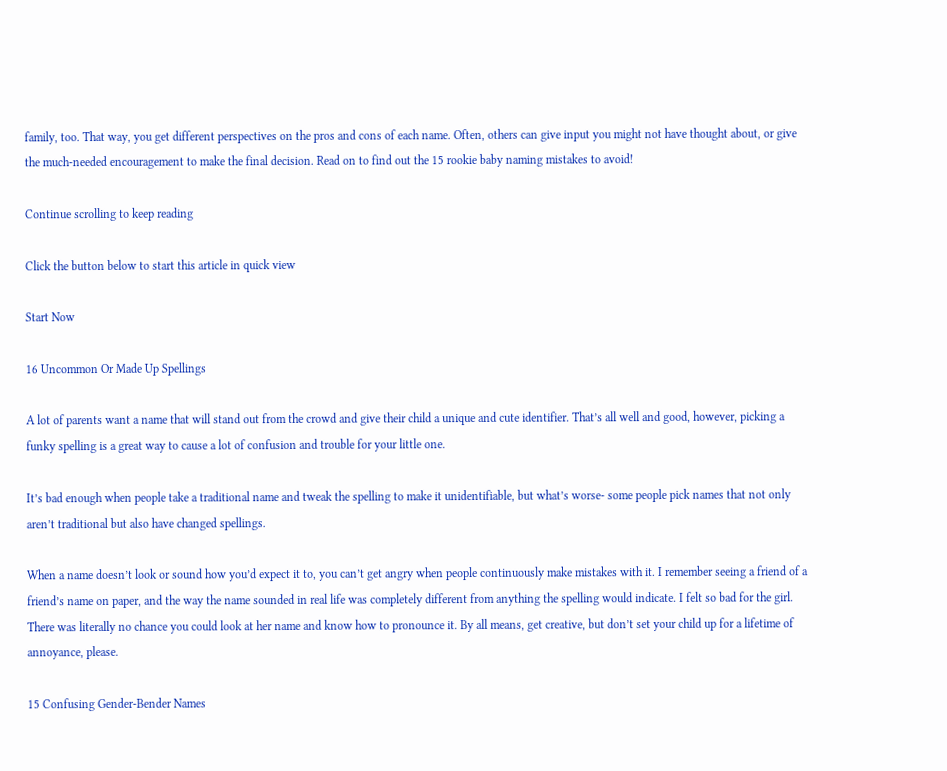family, too. That way, you get different perspectives on the pros and cons of each name. Often, others can give input you might not have thought about, or give the much-needed encouragement to make the final decision. Read on to find out the 15 rookie baby naming mistakes to avoid!

Continue scrolling to keep reading

Click the button below to start this article in quick view

Start Now

16 Uncommon Or Made Up Spellings

A lot of parents want a name that will stand out from the crowd and give their child a unique and cute identifier. That’s all well and good, however, picking a funky spelling is a great way to cause a lot of confusion and trouble for your little one.

It’s bad enough when people take a traditional name and tweak the spelling to make it unidentifiable, but what’s worse- some people pick names that not only aren’t traditional but also have changed spellings.

When a name doesn’t look or sound how you’d expect it to, you can’t get angry when people continuously make mistakes with it. I remember seeing a friend of a friend’s name on paper, and the way the name sounded in real life was completely different from anything the spelling would indicate. I felt so bad for the girl. There was literally no chance you could look at her name and know how to pronounce it. By all means, get creative, but don’t set your child up for a lifetime of annoyance, please.

15 Confusing Gender-Bender Names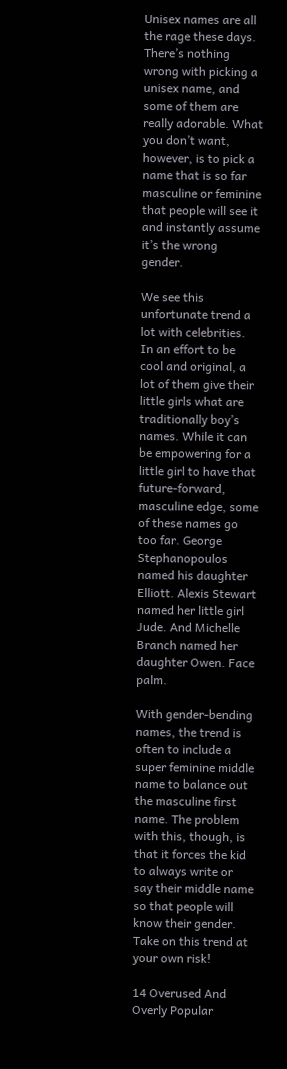Unisex names are all the rage these days. There’s nothing wrong with picking a unisex name, and some of them are really adorable. What you don’t want, however, is to pick a name that is so far masculine or feminine that people will see it and instantly assume it’s the wrong gender.

We see this unfortunate trend a lot with celebrities. In an effort to be cool and original, a lot of them give their little girls what are traditionally boy’s names. While it can be empowering for a little girl to have that future-forward, masculine edge, some of these names go too far. George Stephanopoulos named his daughter Elliott. Alexis Stewart named her little girl Jude. And Michelle Branch named her daughter Owen. Face palm.

With gender-bending names, the trend is often to include a super feminine middle name to balance out the masculine first name. The problem with this, though, is that it forces the kid to always write or say their middle name so that people will know their gender. Take on this trend at your own risk!

14 Overused And Overly Popular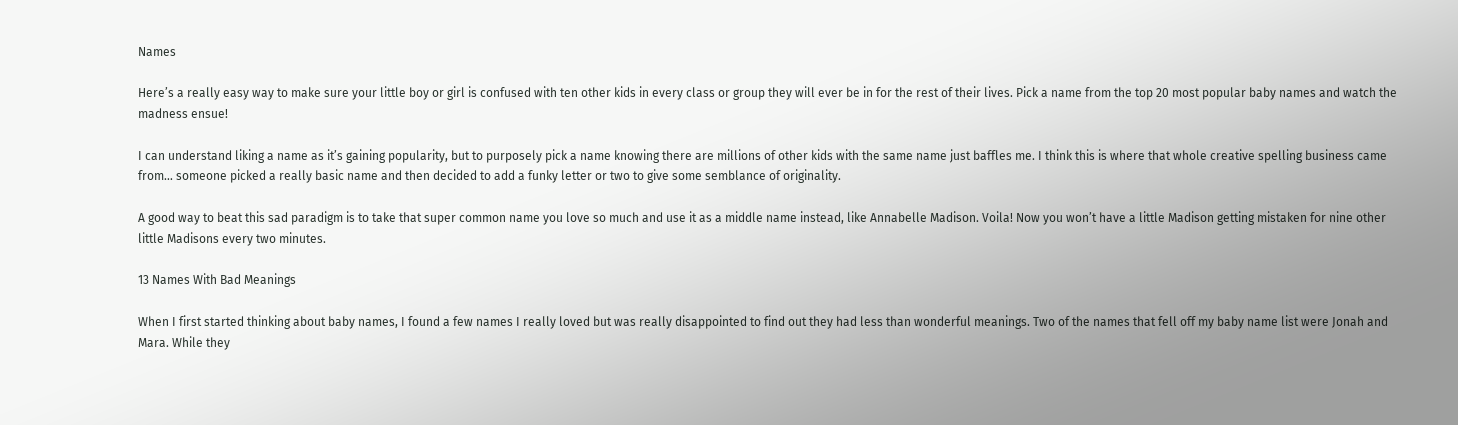Names

Here’s a really easy way to make sure your little boy or girl is confused with ten other kids in every class or group they will ever be in for the rest of their lives. Pick a name from the top 20 most popular baby names and watch the madness ensue!

I can understand liking a name as it’s gaining popularity, but to purposely pick a name knowing there are millions of other kids with the same name just baffles me. I think this is where that whole creative spelling business came from… someone picked a really basic name and then decided to add a funky letter or two to give some semblance of originality.

A good way to beat this sad paradigm is to take that super common name you love so much and use it as a middle name instead, like Annabelle Madison. Voila! Now you won’t have a little Madison getting mistaken for nine other little Madisons every two minutes.

13 Names With Bad Meanings

When I first started thinking about baby names, I found a few names I really loved but was really disappointed to find out they had less than wonderful meanings. Two of the names that fell off my baby name list were Jonah and Mara. While they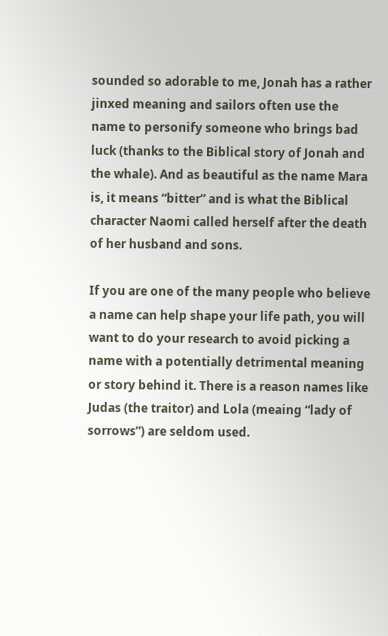sounded so adorable to me, Jonah has a rather jinxed meaning and sailors often use the name to personify someone who brings bad luck (thanks to the Biblical story of Jonah and the whale). And as beautiful as the name Mara is, it means “bitter” and is what the Biblical character Naomi called herself after the death of her husband and sons.

If you are one of the many people who believe a name can help shape your life path, you will want to do your research to avoid picking a name with a potentially detrimental meaning or story behind it. There is a reason names like Judas (the traitor) and Lola (meaing “lady of sorrows”) are seldom used.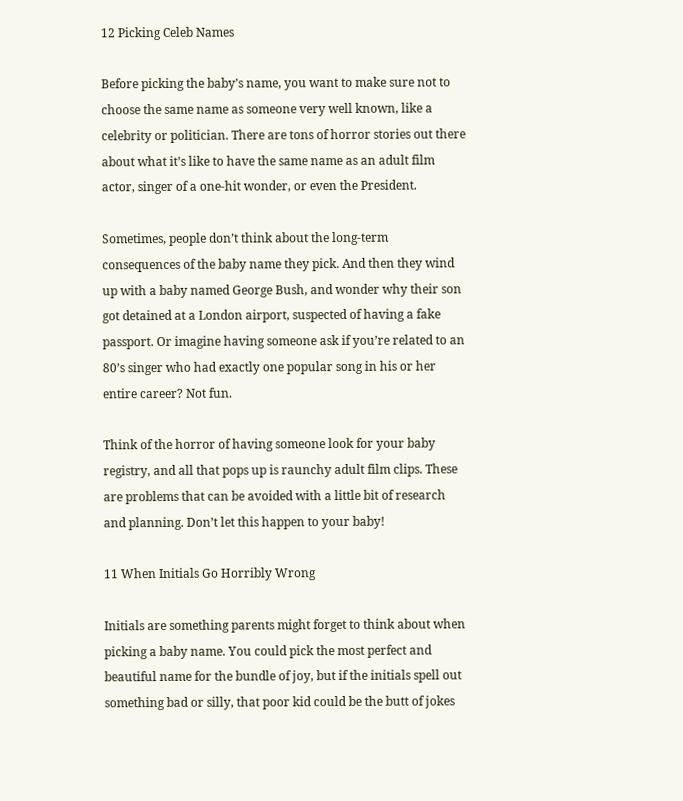12 Picking Celeb Names

Before picking the baby’s name, you want to make sure not to choose the same name as someone very well known, like a celebrity or politician. There are tons of horror stories out there about what it’s like to have the same name as an adult film actor, singer of a one-hit wonder, or even the President.

Sometimes, people don’t think about the long-term consequences of the baby name they pick. And then they wind up with a baby named George Bush, and wonder why their son got detained at a London airport, suspected of having a fake passport. Or imagine having someone ask if you’re related to an 80’s singer who had exactly one popular song in his or her entire career? Not fun.

Think of the horror of having someone look for your baby registry, and all that pops up is raunchy adult film clips. These are problems that can be avoided with a little bit of research and planning. Don’t let this happen to your baby!

11 When Initials Go Horribly Wrong

Initials are something parents might forget to think about when picking a baby name. You could pick the most perfect and beautiful name for the bundle of joy, but if the initials spell out something bad or silly, that poor kid could be the butt of jokes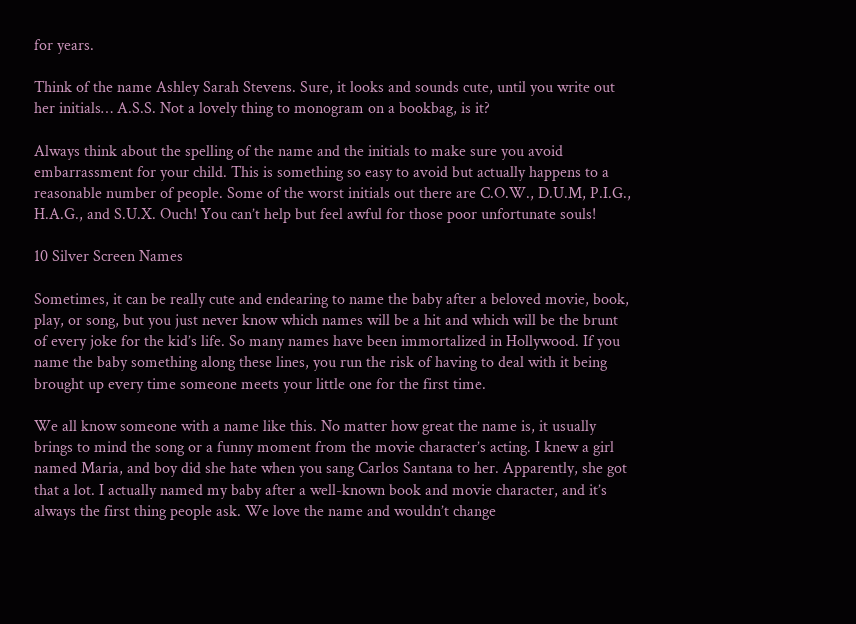for years.

Think of the name Ashley Sarah Stevens. Sure, it looks and sounds cute, until you write out her initials… A.S.S. Not a lovely thing to monogram on a bookbag, is it?

Always think about the spelling of the name and the initials to make sure you avoid embarrassment for your child. This is something so easy to avoid but actually happens to a reasonable number of people. Some of the worst initials out there are C.O.W., D.U.M, P.I.G., H.A.G., and S.U.X. Ouch! You can’t help but feel awful for those poor unfortunate souls!

10 Silver Screen Names

Sometimes, it can be really cute and endearing to name the baby after a beloved movie, book, play, or song, but you just never know which names will be a hit and which will be the brunt of every joke for the kid’s life. So many names have been immortalized in Hollywood. If you name the baby something along these lines, you run the risk of having to deal with it being brought up every time someone meets your little one for the first time.

We all know someone with a name like this. No matter how great the name is, it usually brings to mind the song or a funny moment from the movie character’s acting. I knew a girl named Maria, and boy did she hate when you sang Carlos Santana to her. Apparently, she got that a lot. I actually named my baby after a well-known book and movie character, and it’s always the first thing people ask. We love the name and wouldn’t change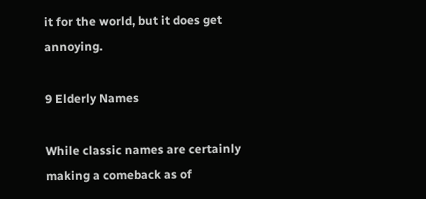it for the world, but it does get annoying.

9 Elderly Names

While classic names are certainly making a comeback as of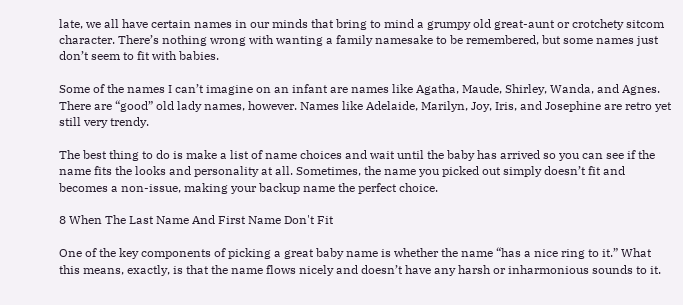late, we all have certain names in our minds that bring to mind a grumpy old great-aunt or crotchety sitcom character. There’s nothing wrong with wanting a family namesake to be remembered, but some names just don’t seem to fit with babies.

Some of the names I can’t imagine on an infant are names like Agatha, Maude, Shirley, Wanda, and Agnes. There are “good” old lady names, however. Names like Adelaide, Marilyn, Joy, Iris, and Josephine are retro yet still very trendy.

The best thing to do is make a list of name choices and wait until the baby has arrived so you can see if the name fits the looks and personality at all. Sometimes, the name you picked out simply doesn’t fit and becomes a non-issue, making your backup name the perfect choice.

8 When The Last Name And First Name Don't Fit

One of the key components of picking a great baby name is whether the name “has a nice ring to it.” What this means, exactly, is that the name flows nicely and doesn’t have any harsh or inharmonious sounds to it.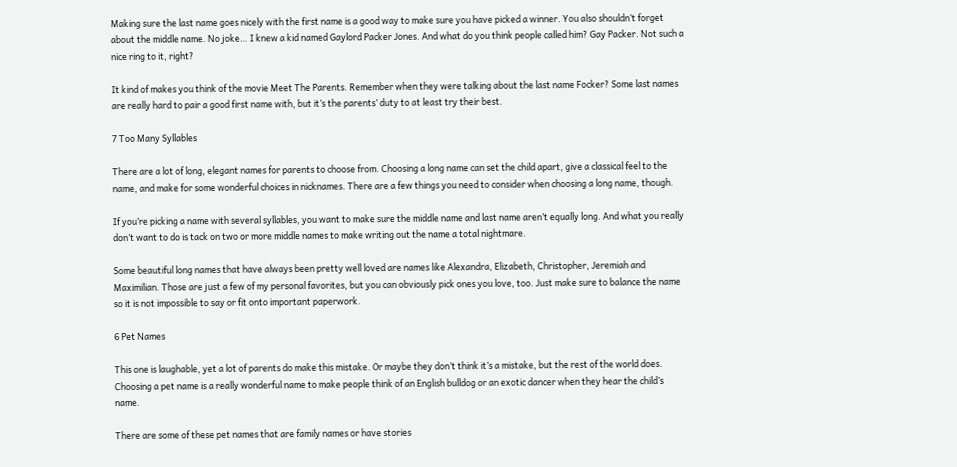Making sure the last name goes nicely with the first name is a good way to make sure you have picked a winner. You also shouldn’t forget about the middle name. No joke… I knew a kid named Gaylord Packer Jones. And what do you think people called him? Gay Packer. Not such a nice ring to it, right?

It kind of makes you think of the movie Meet The Parents. Remember when they were talking about the last name Focker? Some last names are really hard to pair a good first name with, but it’s the parents’ duty to at least try their best.

7 Too Many Syllables

There are a lot of long, elegant names for parents to choose from. Choosing a long name can set the child apart, give a classical feel to the name, and make for some wonderful choices in nicknames. There are a few things you need to consider when choosing a long name, though.

If you’re picking a name with several syllables, you want to make sure the middle name and last name aren’t equally long. And what you really don’t want to do is tack on two or more middle names to make writing out the name a total nightmare.

Some beautiful long names that have always been pretty well loved are names like Alexandra, Elizabeth, Christopher, Jeremiah and Maximilian. Those are just a few of my personal favorites, but you can obviously pick ones you love, too. Just make sure to balance the name so it is not impossible to say or fit onto important paperwork.

6 Pet Names

This one is laughable, yet a lot of parents do make this mistake. Or maybe they don’t think it’s a mistake, but the rest of the world does. Choosing a pet name is a really wonderful name to make people think of an English bulldog or an exotic dancer when they hear the child’s name.

There are some of these pet names that are family names or have stories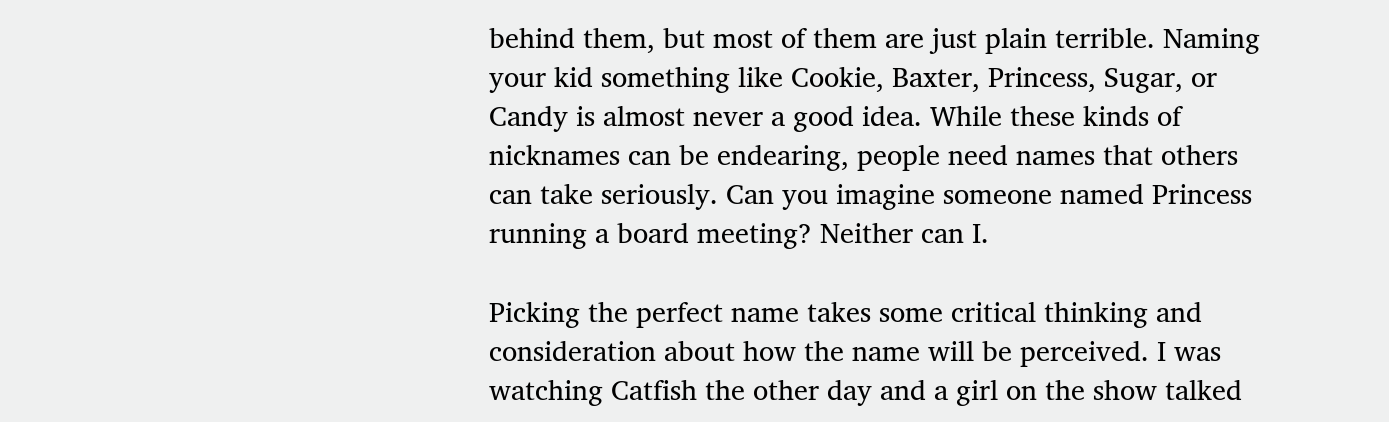behind them, but most of them are just plain terrible. Naming your kid something like Cookie, Baxter, Princess, Sugar, or Candy is almost never a good idea. While these kinds of nicknames can be endearing, people need names that others can take seriously. Can you imagine someone named Princess running a board meeting? Neither can I.

Picking the perfect name takes some critical thinking and consideration about how the name will be perceived. I was watching Catfish the other day and a girl on the show talked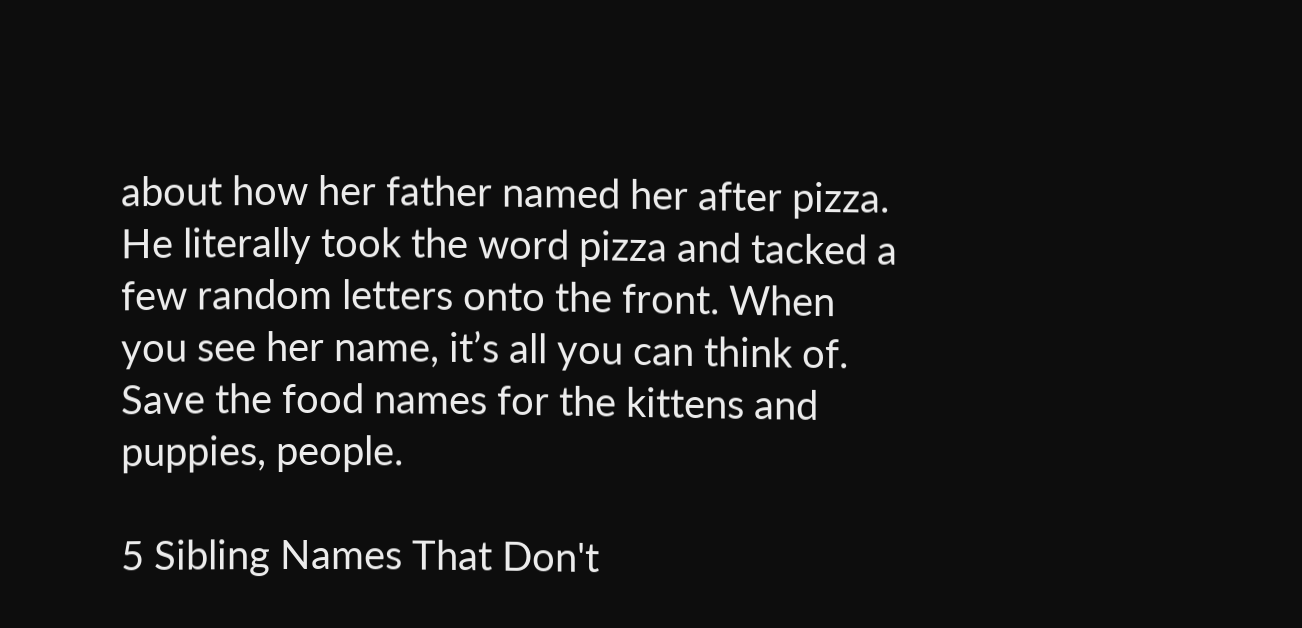about how her father named her after pizza. He literally took the word pizza and tacked a few random letters onto the front. When you see her name, it’s all you can think of. Save the food names for the kittens and puppies, people.

5 Sibling Names That Don't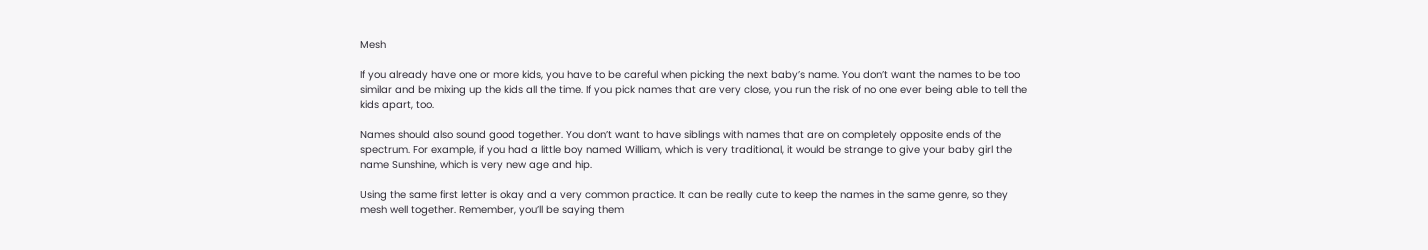Mesh

If you already have one or more kids, you have to be careful when picking the next baby’s name. You don’t want the names to be too similar and be mixing up the kids all the time. If you pick names that are very close, you run the risk of no one ever being able to tell the kids apart, too.

Names should also sound good together. You don’t want to have siblings with names that are on completely opposite ends of the spectrum. For example, if you had a little boy named William, which is very traditional, it would be strange to give your baby girl the name Sunshine, which is very new age and hip.

Using the same first letter is okay and a very common practice. It can be really cute to keep the names in the same genre, so they mesh well together. Remember, you’ll be saying them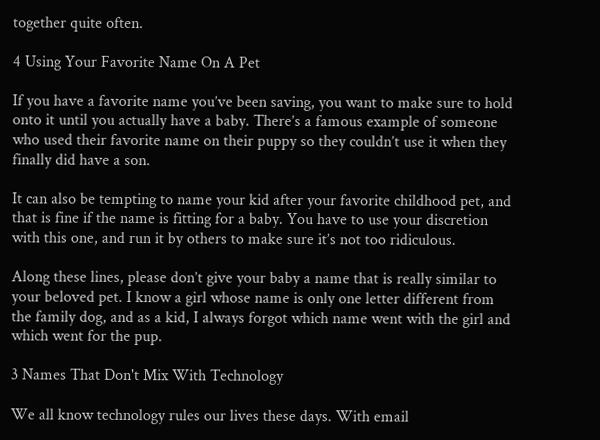together quite often.

4 Using Your Favorite Name On A Pet

If you have a favorite name you’ve been saving, you want to make sure to hold onto it until you actually have a baby. There’s a famous example of someone who used their favorite name on their puppy so they couldn’t use it when they finally did have a son.

It can also be tempting to name your kid after your favorite childhood pet, and that is fine if the name is fitting for a baby. You have to use your discretion with this one, and run it by others to make sure it’s not too ridiculous.

Along these lines, please don’t give your baby a name that is really similar to your beloved pet. I know a girl whose name is only one letter different from the family dog, and as a kid, I always forgot which name went with the girl and which went for the pup.

3 Names That Don't Mix With Technology

We all know technology rules our lives these days. With email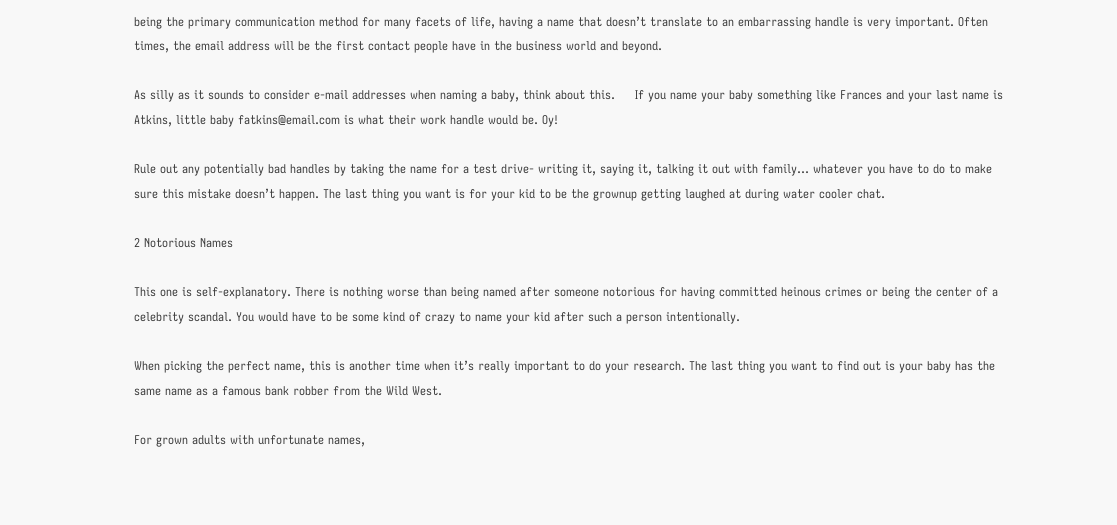being the primary communication method for many facets of life, having a name that doesn’t translate to an embarrassing handle is very important. Often times, the email address will be the first contact people have in the business world and beyond.

As silly as it sounds to consider e-mail addresses when naming a baby, think about this.     If you name your baby something like Frances and your last name is Atkins, little baby fatkins@email.com is what their work handle would be. Oy!

Rule out any potentially bad handles by taking the name for a test drive- writing it, saying it, talking it out with family… whatever you have to do to make sure this mistake doesn’t happen. The last thing you want is for your kid to be the grownup getting laughed at during water cooler chat.

2 Notorious Names

This one is self-explanatory. There is nothing worse than being named after someone notorious for having committed heinous crimes or being the center of a celebrity scandal. You would have to be some kind of crazy to name your kid after such a person intentionally.

When picking the perfect name, this is another time when it’s really important to do your research. The last thing you want to find out is your baby has the same name as a famous bank robber from the Wild West.

For grown adults with unfortunate names,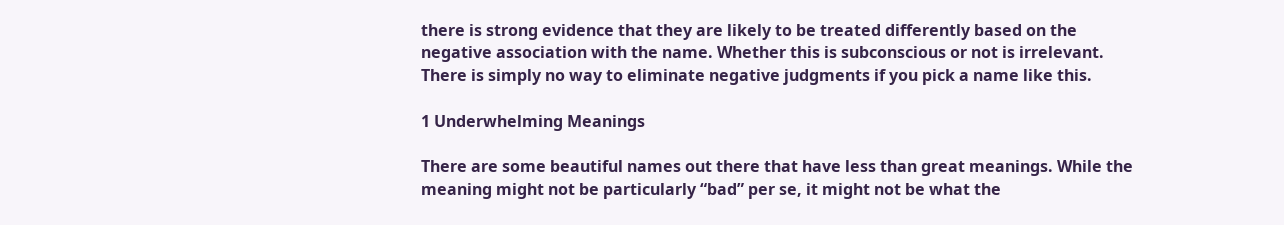there is strong evidence that they are likely to be treated differently based on the negative association with the name. Whether this is subconscious or not is irrelevant. There is simply no way to eliminate negative judgments if you pick a name like this.

1 Underwhelming Meanings

There are some beautiful names out there that have less than great meanings. While the meaning might not be particularly “bad” per se, it might not be what the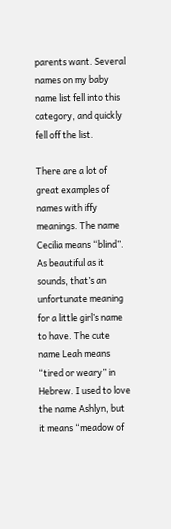parents want. Several names on my baby name list fell into this category, and quickly fell off the list.

There are a lot of great examples of names with iffy meanings. The name Cecilia means “blind”. As beautiful as it sounds, that’s an unfortunate meaning for a little girl’s name to have. The cute name Leah means “tired or weary” in Hebrew. I used to love the name Ashlyn, but it means “meadow of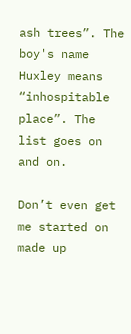ash trees”. The boy's name Huxley means “inhospitable place”. The list goes on and on.

Don’t even get me started on made up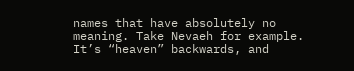names that have absolutely no meaning. Take Nevaeh for example. It’s “heaven” backwards, and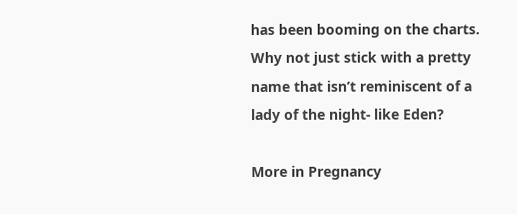has been booming on the charts. Why not just stick with a pretty name that isn’t reminiscent of a lady of the night- like Eden?

More in Pregnancy